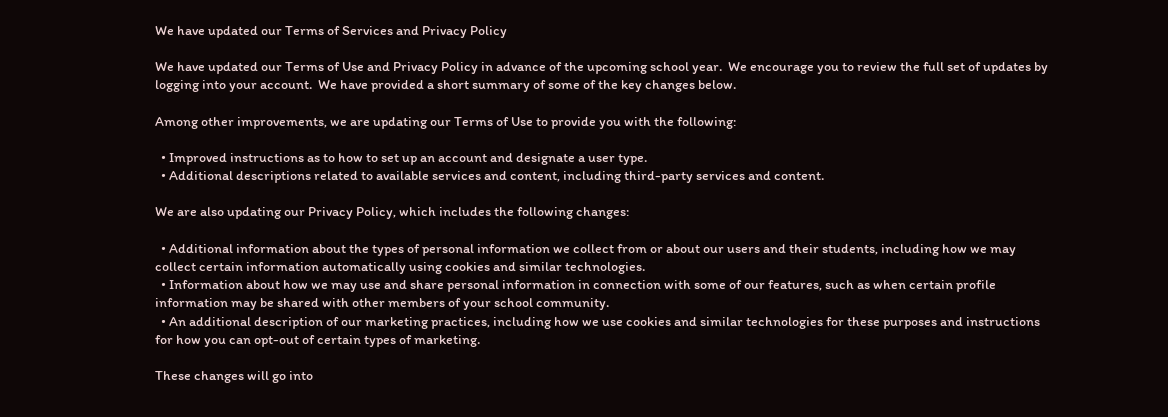We have updated our Terms of Services and Privacy Policy

We have updated our Terms of Use and Privacy Policy in advance of the upcoming school year.  We encourage you to review the full set of updates by logging into your account.  We have provided a short summary of some of the key changes below.

Among other improvements, we are updating our Terms of Use to provide you with the following:

  • Improved instructions as to how to set up an account and designate a user type.
  • Additional descriptions related to available services and content, including third-party services and content.

We are also updating our Privacy Policy, which includes the following changes:

  • Additional information about the types of personal information we collect from or about our users and their students, including how we may collect certain information automatically using cookies and similar technologies.
  • Information about how we may use and share personal information in connection with some of our features, such as when certain profile information may be shared with other members of your school community.
  • An additional description of our marketing practices, including how we use cookies and similar technologies for these purposes and instructions for how you can opt-out of certain types of marketing.

These changes will go into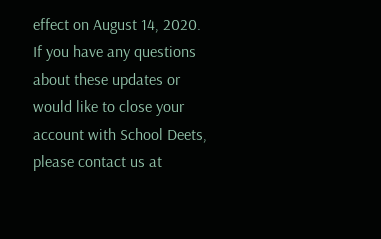effect on August 14, 2020. If you have any questions about these updates or would like to close your account with School Deets, please contact us at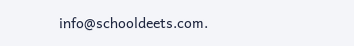info@schooldeets.com.